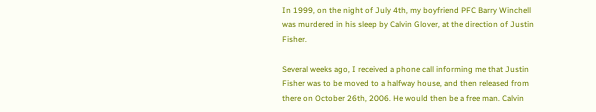In 1999, on the night of July 4th, my boyfriend PFC Barry Winchell was murdered in his sleep by Calvin Glover, at the direction of Justin Fisher.

Several weeks ago, I received a phone call informing me that Justin Fisher was to be moved to a halfway house, and then released from there on October 26th, 2006. He would then be a free man. Calvin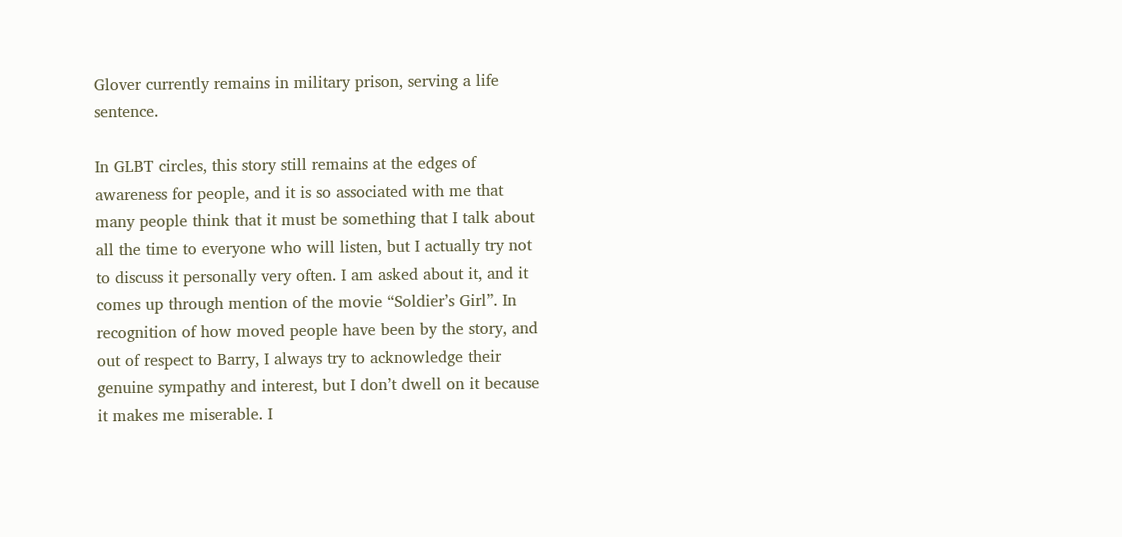Glover currently remains in military prison, serving a life sentence.

In GLBT circles, this story still remains at the edges of awareness for people, and it is so associated with me that many people think that it must be something that I talk about all the time to everyone who will listen, but I actually try not to discuss it personally very often. I am asked about it, and it comes up through mention of the movie “Soldier’s Girl”. In recognition of how moved people have been by the story, and out of respect to Barry, I always try to acknowledge their genuine sympathy and interest, but I don’t dwell on it because it makes me miserable. I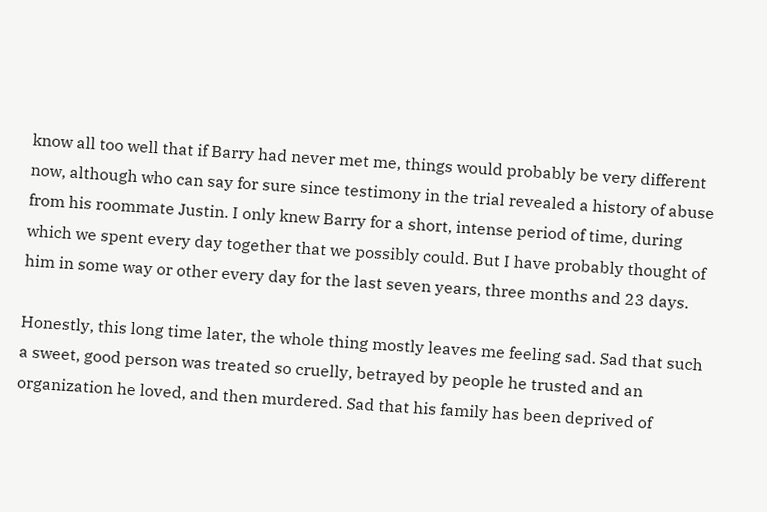know all too well that if Barry had never met me, things would probably be very different now, although who can say for sure since testimony in the trial revealed a history of abuse from his roommate Justin. I only knew Barry for a short, intense period of time, during which we spent every day together that we possibly could. But I have probably thought of him in some way or other every day for the last seven years, three months and 23 days.

Honestly, this long time later, the whole thing mostly leaves me feeling sad. Sad that such a sweet, good person was treated so cruelly, betrayed by people he trusted and an organization he loved, and then murdered. Sad that his family has been deprived of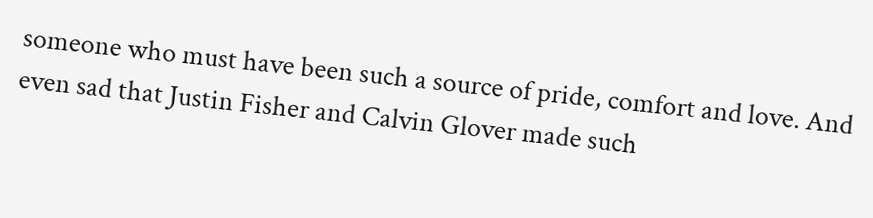someone who must have been such a source of pride, comfort and love. And even sad that Justin Fisher and Calvin Glover made such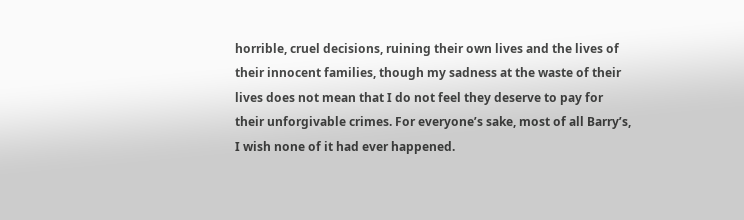horrible, cruel decisions, ruining their own lives and the lives of their innocent families, though my sadness at the waste of their lives does not mean that I do not feel they deserve to pay for their unforgivable crimes. For everyone’s sake, most of all Barry’s, I wish none of it had ever happened.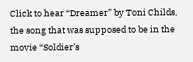Click to hear “Dreamer” by Toni Childs, the song that was supposed to be in the movie “Soldier’s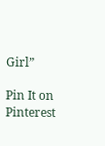Girl”

Pin It on Pinterest